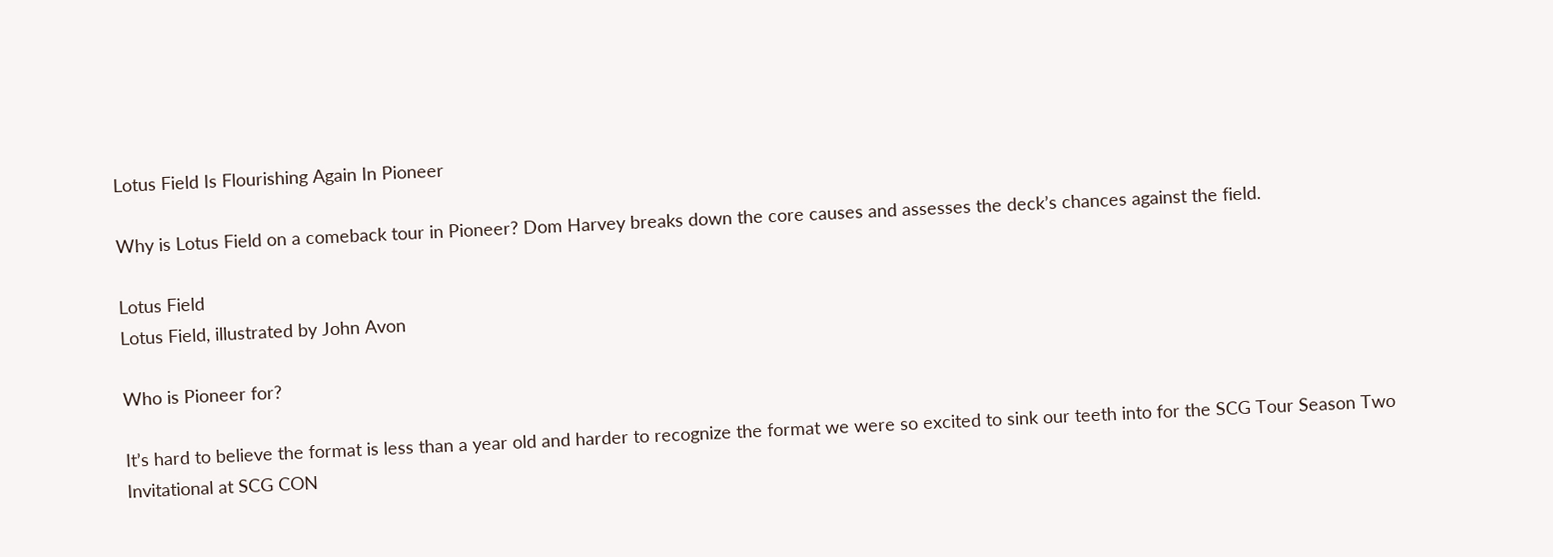Lotus Field Is Flourishing Again In Pioneer

Why is Lotus Field on a comeback tour in Pioneer? Dom Harvey breaks down the core causes and assesses the deck’s chances against the field.

Lotus Field
Lotus Field, illustrated by John Avon

Who is Pioneer for?

It’s hard to believe the format is less than a year old and harder to recognize the format we were so excited to sink our teeth into for the SCG Tour Season Two Invitational at SCG CON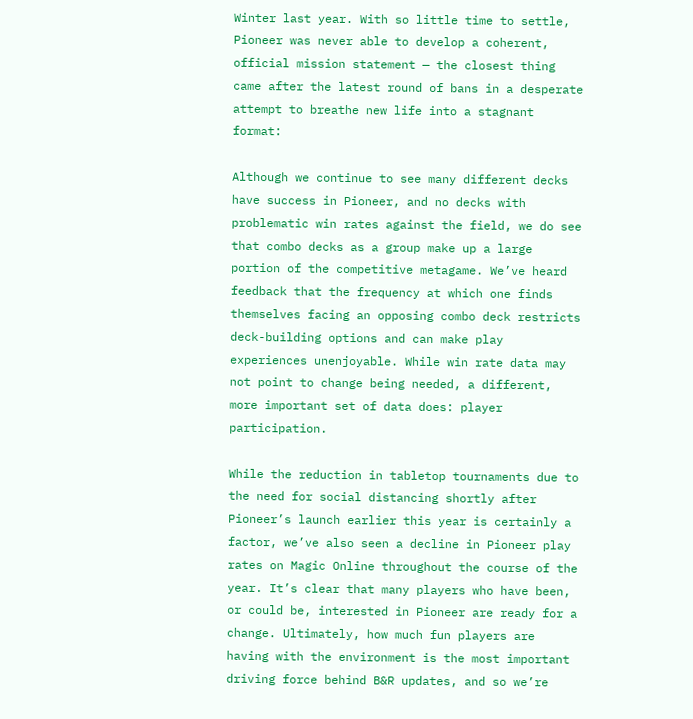Winter last year. With so little time to settle, Pioneer was never able to develop a coherent, official mission statement — the closest thing came after the latest round of bans in a desperate attempt to breathe new life into a stagnant format:

Although we continue to see many different decks have success in Pioneer, and no decks with problematic win rates against the field, we do see that combo decks as a group make up a large portion of the competitive metagame. We’ve heard feedback that the frequency at which one finds themselves facing an opposing combo deck restricts deck-building options and can make play experiences unenjoyable. While win rate data may not point to change being needed, a different, more important set of data does: player participation.

While the reduction in tabletop tournaments due to the need for social distancing shortly after Pioneer’s launch earlier this year is certainly a factor, we’ve also seen a decline in Pioneer play rates on Magic Online throughout the course of the year. It’s clear that many players who have been, or could be, interested in Pioneer are ready for a change. Ultimately, how much fun players are having with the environment is the most important driving force behind B&R updates, and so we’re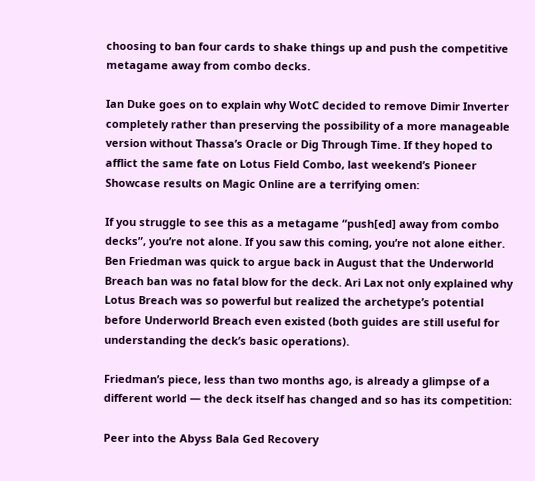choosing to ban four cards to shake things up and push the competitive metagame away from combo decks.

Ian Duke goes on to explain why WotC decided to remove Dimir Inverter completely rather than preserving the possibility of a more manageable version without Thassa’s Oracle or Dig Through Time. If they hoped to afflict the same fate on Lotus Field Combo, last weekend’s Pioneer Showcase results on Magic Online are a terrifying omen:

If you struggle to see this as a metagame “push[ed] away from combo decks”, you’re not alone. If you saw this coming, you’re not alone either. Ben Friedman was quick to argue back in August that the Underworld Breach ban was no fatal blow for the deck. Ari Lax not only explained why Lotus Breach was so powerful but realized the archetype’s potential before Underworld Breach even existed (both guides are still useful for understanding the deck’s basic operations).

Friedman’s piece, less than two months ago, is already a glimpse of a different world — the deck itself has changed and so has its competition:

Peer into the Abyss Bala Ged Recovery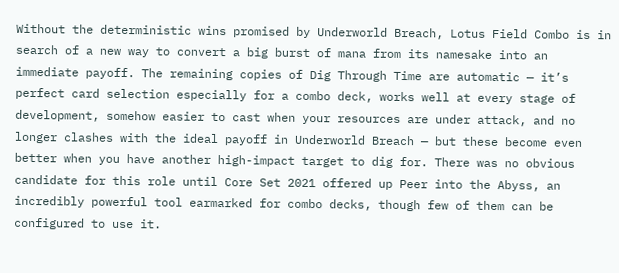Without the deterministic wins promised by Underworld Breach, Lotus Field Combo is in search of a new way to convert a big burst of mana from its namesake into an immediate payoff. The remaining copies of Dig Through Time are automatic — it’s perfect card selection especially for a combo deck, works well at every stage of development, somehow easier to cast when your resources are under attack, and no longer clashes with the ideal payoff in Underworld Breach — but these become even better when you have another high-impact target to dig for. There was no obvious candidate for this role until Core Set 2021 offered up Peer into the Abyss, an incredibly powerful tool earmarked for combo decks, though few of them can be configured to use it.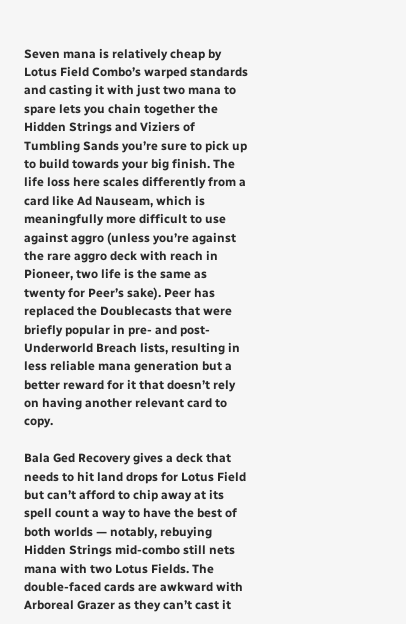Seven mana is relatively cheap by Lotus Field Combo’s warped standards and casting it with just two mana to spare lets you chain together the Hidden Strings and Viziers of Tumbling Sands you’re sure to pick up to build towards your big finish. The life loss here scales differently from a card like Ad Nauseam, which is meaningfully more difficult to use against aggro (unless you’re against the rare aggro deck with reach in Pioneer, two life is the same as twenty for Peer’s sake). Peer has replaced the Doublecasts that were briefly popular in pre- and post-Underworld Breach lists, resulting in less reliable mana generation but a better reward for it that doesn’t rely on having another relevant card to copy.

Bala Ged Recovery gives a deck that needs to hit land drops for Lotus Field but can’t afford to chip away at its spell count a way to have the best of both worlds — notably, rebuying Hidden Strings mid-combo still nets mana with two Lotus Fields. The double-faced cards are awkward with Arboreal Grazer as they can’t cast it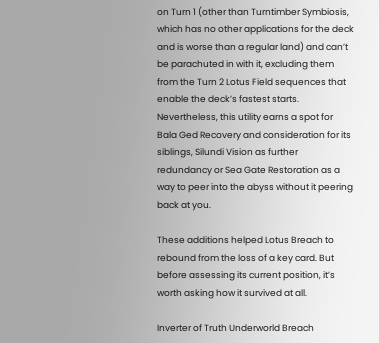on Turn 1 (other than Turntimber Symbiosis, which has no other applications for the deck and is worse than a regular land) and can’t be parachuted in with it, excluding them from the Turn 2 Lotus Field sequences that enable the deck’s fastest starts. Nevertheless, this utility earns a spot for Bala Ged Recovery and consideration for its siblings, Silundi Vision as further redundancy or Sea Gate Restoration as a way to peer into the abyss without it peering back at you.

These additions helped Lotus Breach to rebound from the loss of a key card. But before assessing its current position, it’s worth asking how it survived at all.

Inverter of Truth Underworld Breach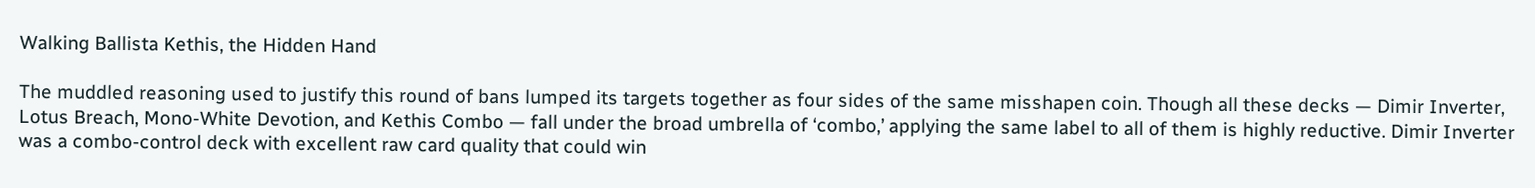Walking Ballista Kethis, the Hidden Hand

The muddled reasoning used to justify this round of bans lumped its targets together as four sides of the same misshapen coin. Though all these decks — Dimir Inverter, Lotus Breach, Mono-White Devotion, and Kethis Combo — fall under the broad umbrella of ‘combo,’ applying the same label to all of them is highly reductive. Dimir Inverter was a combo-control deck with excellent raw card quality that could win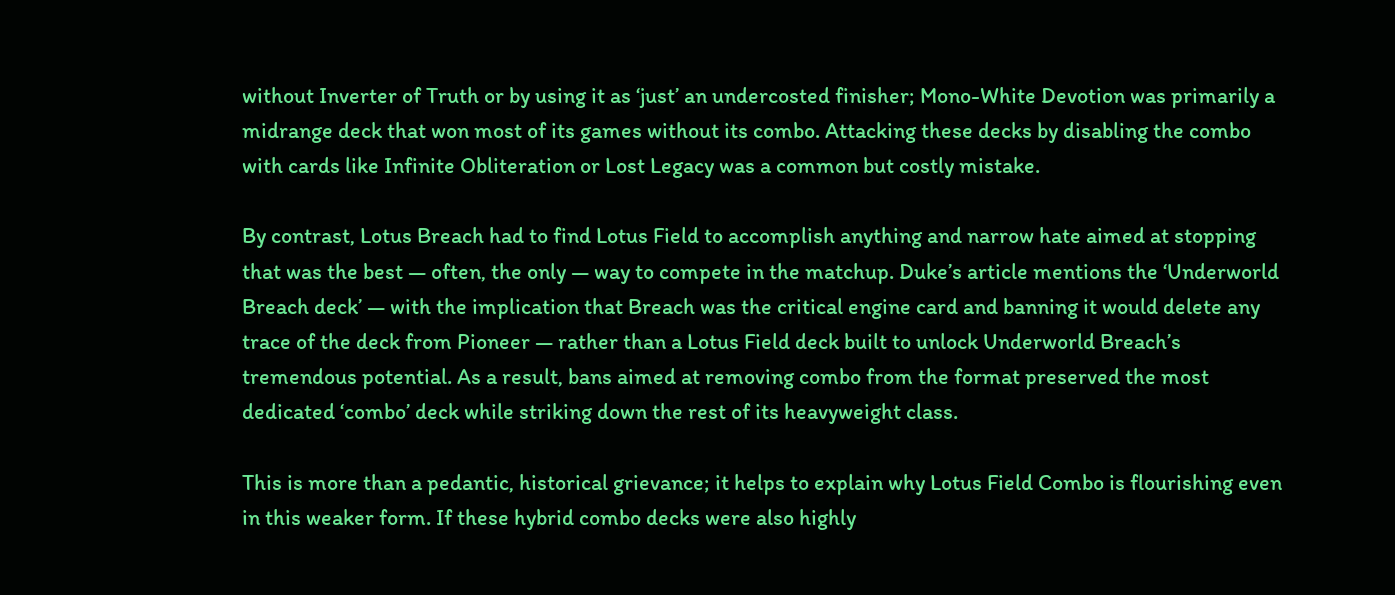without Inverter of Truth or by using it as ‘just’ an undercosted finisher; Mono-White Devotion was primarily a midrange deck that won most of its games without its combo. Attacking these decks by disabling the combo with cards like Infinite Obliteration or Lost Legacy was a common but costly mistake.

By contrast, Lotus Breach had to find Lotus Field to accomplish anything and narrow hate aimed at stopping that was the best — often, the only — way to compete in the matchup. Duke’s article mentions the ‘Underworld Breach deck’ — with the implication that Breach was the critical engine card and banning it would delete any trace of the deck from Pioneer — rather than a Lotus Field deck built to unlock Underworld Breach’s tremendous potential. As a result, bans aimed at removing combo from the format preserved the most dedicated ‘combo’ deck while striking down the rest of its heavyweight class.

This is more than a pedantic, historical grievance; it helps to explain why Lotus Field Combo is flourishing even in this weaker form. If these hybrid combo decks were also highly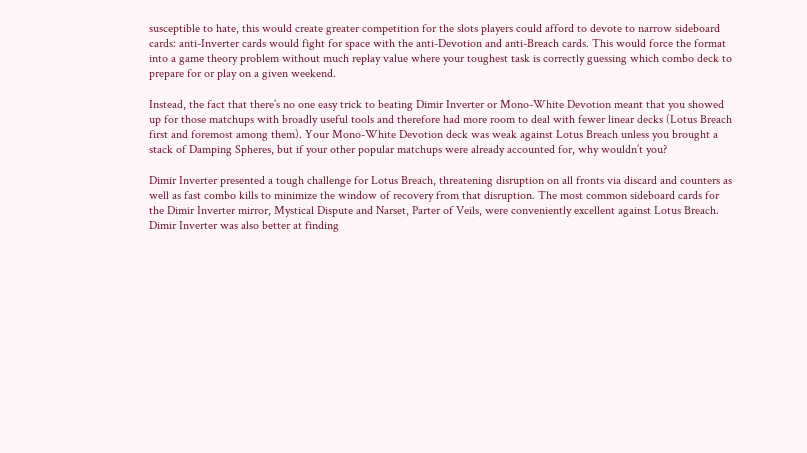susceptible to hate, this would create greater competition for the slots players could afford to devote to narrow sideboard cards: anti-Inverter cards would fight for space with the anti-Devotion and anti-Breach cards. This would force the format into a game theory problem without much replay value where your toughest task is correctly guessing which combo deck to prepare for or play on a given weekend.

Instead, the fact that there’s no one easy trick to beating Dimir Inverter or Mono-White Devotion meant that you showed up for those matchups with broadly useful tools and therefore had more room to deal with fewer linear decks (Lotus Breach first and foremost among them). Your Mono-White Devotion deck was weak against Lotus Breach unless you brought a stack of Damping Spheres, but if your other popular matchups were already accounted for, why wouldn’t you?

Dimir Inverter presented a tough challenge for Lotus Breach, threatening disruption on all fronts via discard and counters as well as fast combo kills to minimize the window of recovery from that disruption. The most common sideboard cards for the Dimir Inverter mirror, Mystical Dispute and Narset, Parter of Veils, were conveniently excellent against Lotus Breach. Dimir Inverter was also better at finding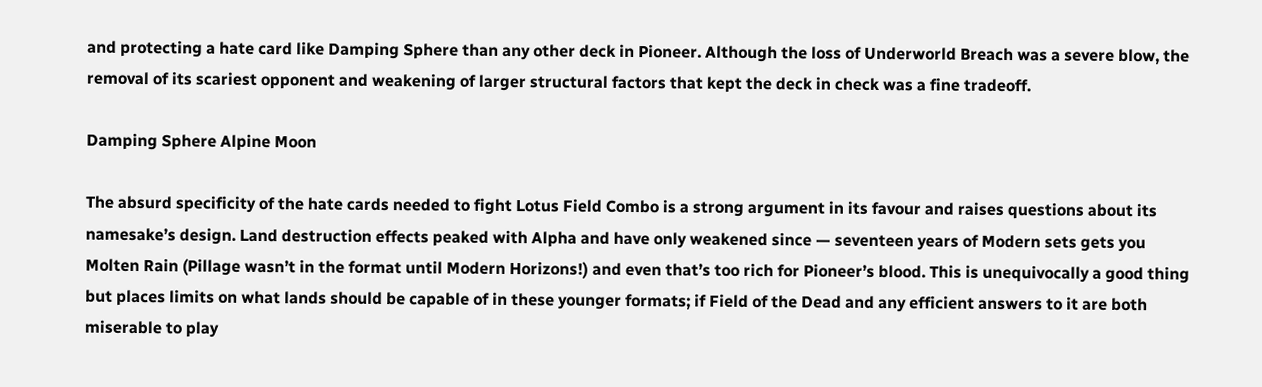and protecting a hate card like Damping Sphere than any other deck in Pioneer. Although the loss of Underworld Breach was a severe blow, the removal of its scariest opponent and weakening of larger structural factors that kept the deck in check was a fine tradeoff.

Damping Sphere Alpine Moon

The absurd specificity of the hate cards needed to fight Lotus Field Combo is a strong argument in its favour and raises questions about its namesake’s design. Land destruction effects peaked with Alpha and have only weakened since — seventeen years of Modern sets gets you Molten Rain (Pillage wasn’t in the format until Modern Horizons!) and even that’s too rich for Pioneer’s blood. This is unequivocally a good thing but places limits on what lands should be capable of in these younger formats; if Field of the Dead and any efficient answers to it are both miserable to play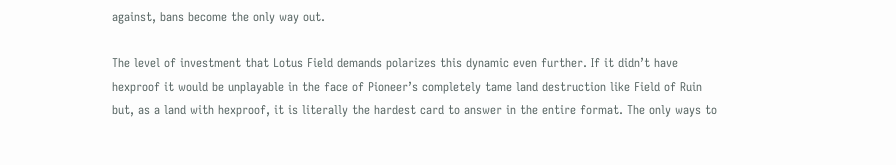against, bans become the only way out.

The level of investment that Lotus Field demands polarizes this dynamic even further. If it didn’t have hexproof it would be unplayable in the face of Pioneer’s completely tame land destruction like Field of Ruin but, as a land with hexproof, it is literally the hardest card to answer in the entire format. The only ways to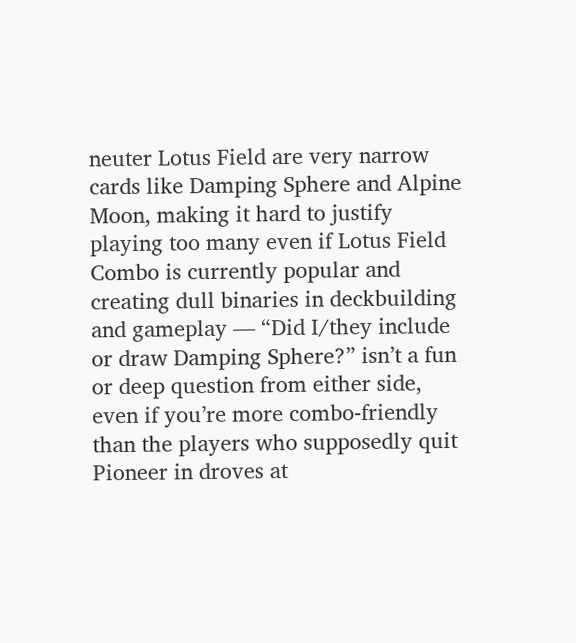neuter Lotus Field are very narrow cards like Damping Sphere and Alpine Moon, making it hard to justify playing too many even if Lotus Field Combo is currently popular and creating dull binaries in deckbuilding and gameplay — “Did I/they include or draw Damping Sphere?” isn’t a fun or deep question from either side, even if you’re more combo-friendly than the players who supposedly quit Pioneer in droves at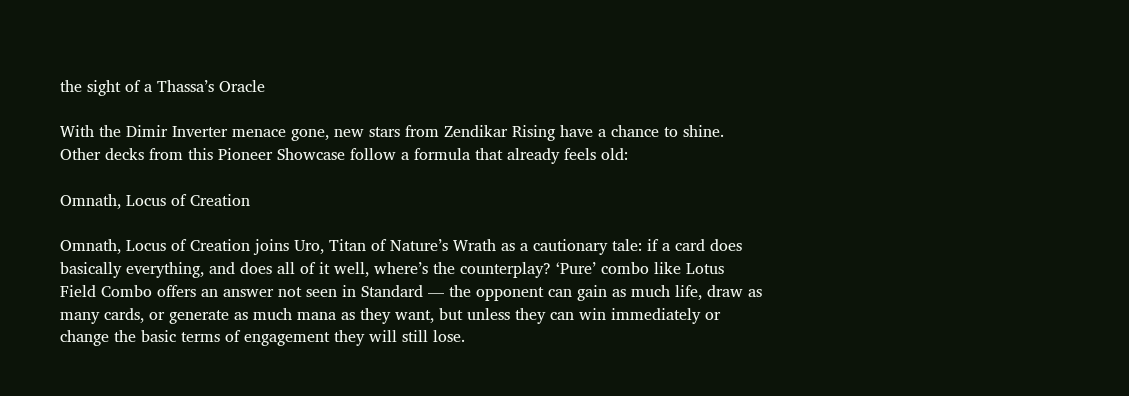the sight of a Thassa’s Oracle

With the Dimir Inverter menace gone, new stars from Zendikar Rising have a chance to shine. Other decks from this Pioneer Showcase follow a formula that already feels old:

Omnath, Locus of Creation

Omnath, Locus of Creation joins Uro, Titan of Nature’s Wrath as a cautionary tale: if a card does basically everything, and does all of it well, where’s the counterplay? ‘Pure’ combo like Lotus Field Combo offers an answer not seen in Standard — the opponent can gain as much life, draw as many cards, or generate as much mana as they want, but unless they can win immediately or change the basic terms of engagement they will still lose.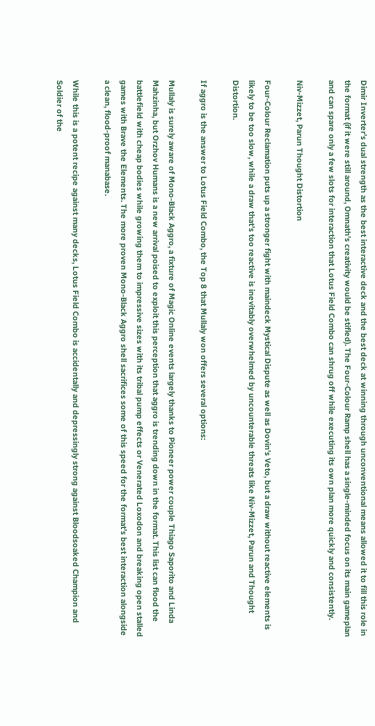Dimir Inverter’s dual strength as the best interactive deck and the best deck at winning through unconventional means allowed it to fill this role in the format (if it were still around, Omnath’s creativity would be stifled). The Four-Colour Ramp shell has a single-minded focus on its main gameplan and can spare only a few slots for interaction that Lotus Field Combo can shrug off while executing its own plan more quickly and consistently.

Niv-Mizzet, Parun Thought Distortion

Four-Colour Reclamation puts up a stronger fight with maindeck Mystical Dispute as well as Dovin’s Veto, but a draw without reactive elements is likely to be too slow, while a draw that’s too reactive is inevitably overwhelmed by uncounterable threats like Niv-Mizzet, Parun and Thought Distortion.

If aggro is the answer to Lotus Field Combo, the Top 8 that Mullaly won offers several options:

Mullaly is surely aware of Mono-Black Aggro, a fixture of Magic Online events largely thanks to Pioneer power couple Thiago Saporito and Linda Mahzinha, but Orzhov Humans is a new arrival poised to exploit this perception that aggro is trending down in the format. This list can flood the battlefield with cheap bodies while growing them to impressive sizes with its tribal pump effects or Venerated Loxodon and breaking open stalled games with Brave the Elements. The more proven Mono-Black Aggro shell sacrifices some of this speed for the format’s best interaction alongside a clean, flood-proof manabase.

While this is a potent recipe against many decks, Lotus Field Combo is accidentally and depressingly strong against Bloodsoaked Champion and Soldier of the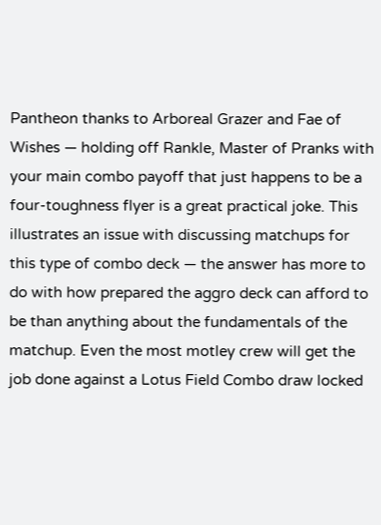Pantheon thanks to Arboreal Grazer and Fae of Wishes — holding off Rankle, Master of Pranks with your main combo payoff that just happens to be a four-toughness flyer is a great practical joke. This illustrates an issue with discussing matchups for this type of combo deck — the answer has more to do with how prepared the aggro deck can afford to be than anything about the fundamentals of the matchup. Even the most motley crew will get the job done against a Lotus Field Combo draw locked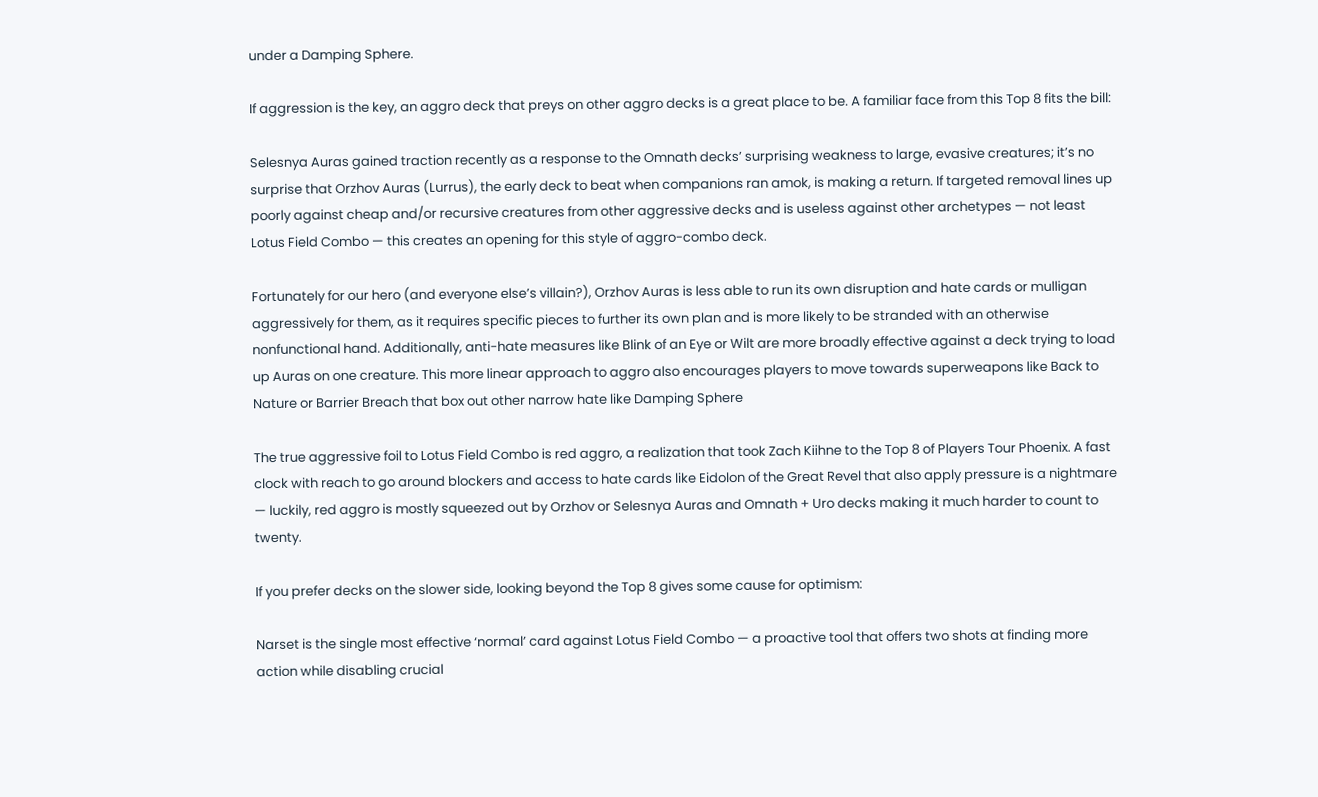under a Damping Sphere.

If aggression is the key, an aggro deck that preys on other aggro decks is a great place to be. A familiar face from this Top 8 fits the bill:

Selesnya Auras gained traction recently as a response to the Omnath decks’ surprising weakness to large, evasive creatures; it’s no surprise that Orzhov Auras (Lurrus), the early deck to beat when companions ran amok, is making a return. If targeted removal lines up poorly against cheap and/or recursive creatures from other aggressive decks and is useless against other archetypes — not least Lotus Field Combo — this creates an opening for this style of aggro-combo deck.

Fortunately for our hero (and everyone else’s villain?), Orzhov Auras is less able to run its own disruption and hate cards or mulligan aggressively for them, as it requires specific pieces to further its own plan and is more likely to be stranded with an otherwise nonfunctional hand. Additionally, anti-hate measures like Blink of an Eye or Wilt are more broadly effective against a deck trying to load up Auras on one creature. This more linear approach to aggro also encourages players to move towards superweapons like Back to Nature or Barrier Breach that box out other narrow hate like Damping Sphere

The true aggressive foil to Lotus Field Combo is red aggro, a realization that took Zach Kiihne to the Top 8 of Players Tour Phoenix. A fast clock with reach to go around blockers and access to hate cards like Eidolon of the Great Revel that also apply pressure is a nightmare — luckily, red aggro is mostly squeezed out by Orzhov or Selesnya Auras and Omnath + Uro decks making it much harder to count to twenty.

If you prefer decks on the slower side, looking beyond the Top 8 gives some cause for optimism:

Narset is the single most effective ‘normal’ card against Lotus Field Combo — a proactive tool that offers two shots at finding more action while disabling crucial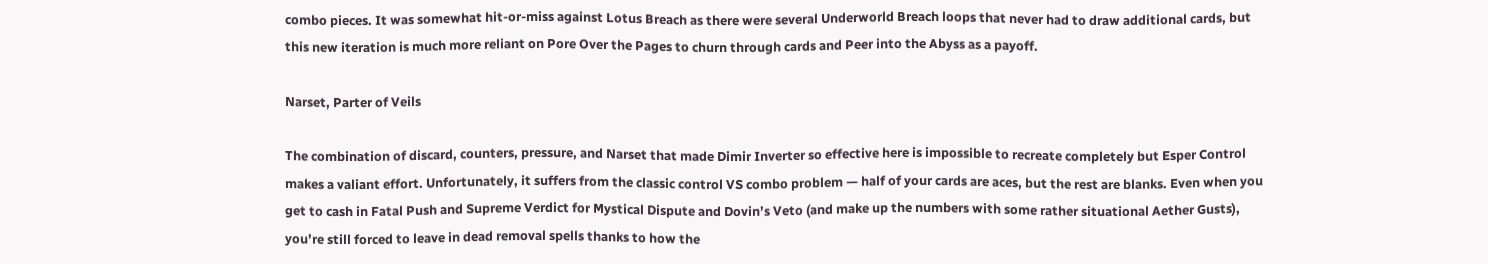combo pieces. It was somewhat hit-or-miss against Lotus Breach as there were several Underworld Breach loops that never had to draw additional cards, but this new iteration is much more reliant on Pore Over the Pages to churn through cards and Peer into the Abyss as a payoff.

Narset, Parter of Veils

The combination of discard, counters, pressure, and Narset that made Dimir Inverter so effective here is impossible to recreate completely but Esper Control makes a valiant effort. Unfortunately, it suffers from the classic control VS combo problem — half of your cards are aces, but the rest are blanks. Even when you get to cash in Fatal Push and Supreme Verdict for Mystical Dispute and Dovin’s Veto (and make up the numbers with some rather situational Aether Gusts), you’re still forced to leave in dead removal spells thanks to how the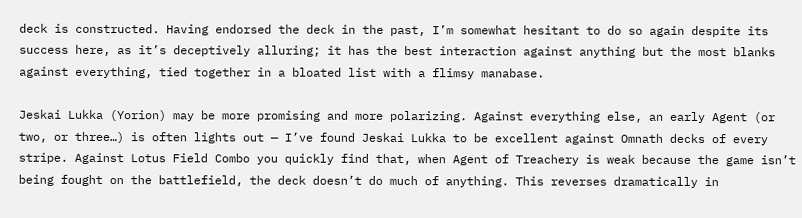deck is constructed. Having endorsed the deck in the past, I’m somewhat hesitant to do so again despite its success here, as it’s deceptively alluring; it has the best interaction against anything but the most blanks against everything, tied together in a bloated list with a flimsy manabase.

Jeskai Lukka (Yorion) may be more promising and more polarizing. Against everything else, an early Agent (or two, or three…) is often lights out — I’ve found Jeskai Lukka to be excellent against Omnath decks of every stripe. Against Lotus Field Combo you quickly find that, when Agent of Treachery is weak because the game isn’t being fought on the battlefield, the deck doesn’t do much of anything. This reverses dramatically in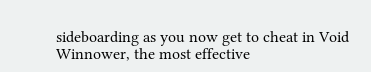sideboarding as you now get to cheat in Void Winnower, the most effective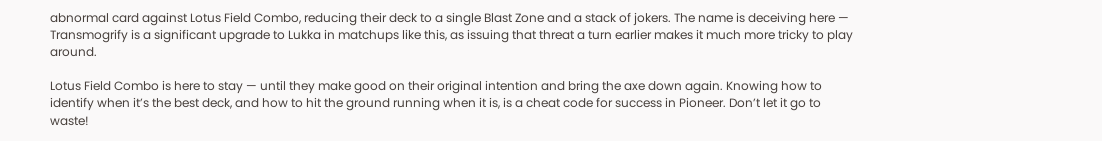abnormal card against Lotus Field Combo, reducing their deck to a single Blast Zone and a stack of jokers. The name is deceiving here — Transmogrify is a significant upgrade to Lukka in matchups like this, as issuing that threat a turn earlier makes it much more tricky to play around.

Lotus Field Combo is here to stay — until they make good on their original intention and bring the axe down again. Knowing how to identify when it’s the best deck, and how to hit the ground running when it is, is a cheat code for success in Pioneer. Don’t let it go to waste!